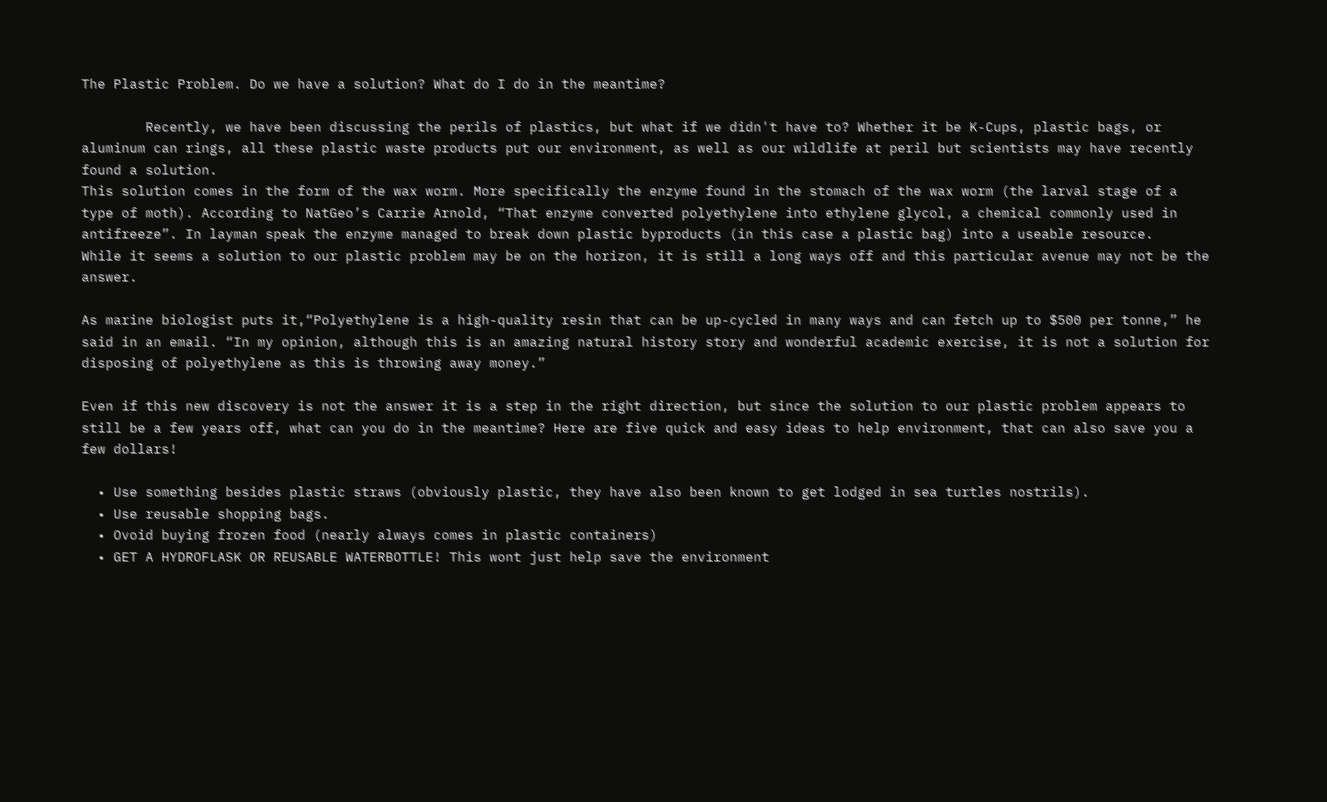The Plastic Problem. Do we have a solution? What do I do in the meantime?

        Recently, we have been discussing the perils of plastics, but what if we didn't have to? Whether it be K-Cups, plastic bags, or aluminum can rings, all these plastic waste products put our environment, as well as our wildlife at peril but scientists may have recently found a solution.
This solution comes in the form of the wax worm. More specifically the enzyme found in the stomach of the wax worm (the larval stage of a type of moth). According to NatGeo’s Carrie Arnold, “That enzyme converted polyethylene into ethylene glycol, a chemical commonly used in antifreeze”. In layman speak the enzyme managed to break down plastic byproducts (in this case a plastic bag) into a useable resource.
While it seems a solution to our plastic problem may be on the horizon, it is still a long ways off and this particular avenue may not be the answer.

As marine biologist puts it,“Polyethylene is a high-quality resin that can be up-cycled in many ways and can fetch up to $500 per tonne,” he said in an email. “In my opinion, although this is an amazing natural history story and wonderful academic exercise, it is not a solution for disposing of polyethylene as this is throwing away money.”

Even if this new discovery is not the answer it is a step in the right direction, but since the solution to our plastic problem appears to still be a few years off, what can you do in the meantime? Here are five quick and easy ideas to help environment, that can also save you a few dollars!

  • Use something besides plastic straws (obviously plastic, they have also been known to get lodged in sea turtles nostrils).
  • Use reusable shopping bags.
  • Ovoid buying frozen food (nearly always comes in plastic containers)
  • GET A HYDROFLASK OR REUSABLE WATERBOTTLE! This wont just help save the environment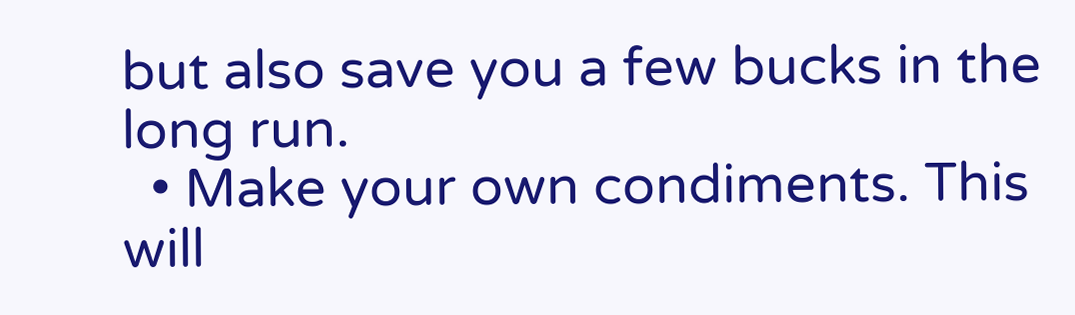but also save you a few bucks in the long run.
  • Make your own condiments. This will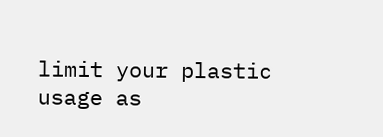limit your plastic usage as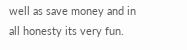well as save money and in all honesty its very fun.